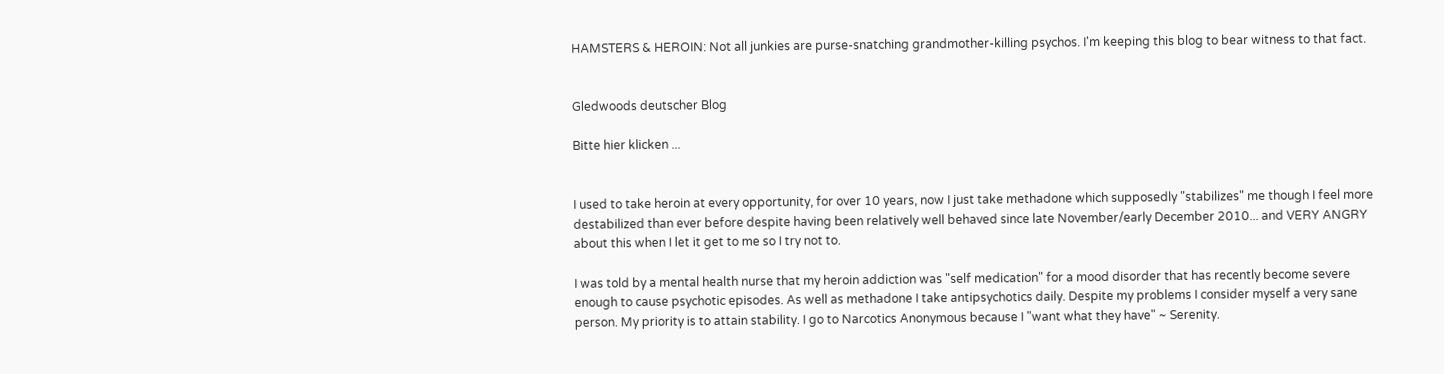HAMSTERS & HEROIN: Not all junkies are purse-snatching grandmother-killing psychos. I'm keeping this blog to bear witness to that fact.


Gledwoods deutscher Blog

Bitte hier klicken ...


I used to take heroin at every opportunity, for over 10 years, now I just take methadone which supposedly "stabilizes" me though I feel more destabilized than ever before despite having been relatively well behaved since late November/early December 2010... and VERY ANGRY about this when I let it get to me so I try not to.

I was told by a mental health nurse that my heroin addiction was "self medication" for a mood disorder that has recently become severe enough to cause psychotic episodes. As well as methadone I take antipsychotics daily. Despite my problems I consider myself a very sane person. My priority is to attain stability. I go to Narcotics Anonymous because I "want what they have" ~ Serenity.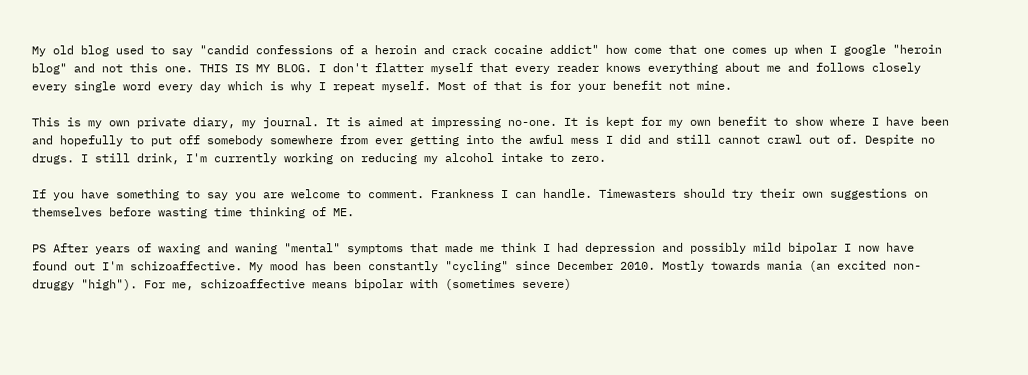My old blog used to say "candid confessions of a heroin and crack cocaine addict" how come that one comes up when I google "heroin blog" and not this one. THIS IS MY BLOG. I don't flatter myself that every reader knows everything about me and follows closely every single word every day which is why I repeat myself. Most of that is for your benefit not mine.

This is my own private diary, my journal. It is aimed at impressing no-one. It is kept for my own benefit to show where I have been and hopefully to put off somebody somewhere from ever getting into the awful mess I did and still cannot crawl out of. Despite no drugs. I still drink, I'm currently working on reducing my alcohol intake to zero.

If you have something to say you are welcome to comment. Frankness I can handle. Timewasters should try their own suggestions on themselves before wasting time thinking of ME.

PS After years of waxing and waning "mental" symptoms that made me think I had depression and possibly mild bipolar I now have found out I'm schizoaffective. My mood has been constantly "cycling" since December 2010. Mostly towards mania (an excited non-druggy "high"). For me, schizoaffective means bipolar with (sometimes severe)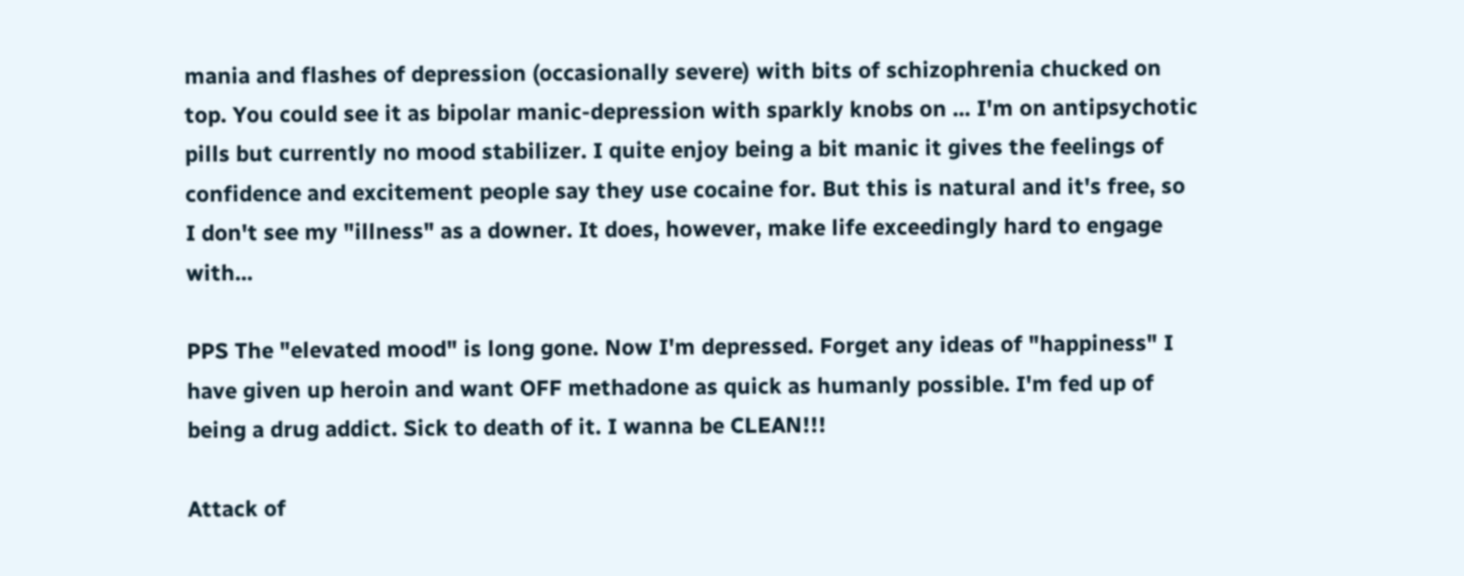mania and flashes of depression (occasionally severe) with bits of schizophrenia chucked on top. You could see it as bipolar manic-depression with sparkly knobs on ... I'm on antipsychotic pills but currently no mood stabilizer. I quite enjoy being a bit manic it gives the feelings of confidence and excitement people say they use cocaine for. But this is natural and it's free, so I don't see my "illness" as a downer. It does, however, make life exceedingly hard to engage with...

PPS The "elevated mood" is long gone. Now I'm depressed. Forget any ideas of "happiness" I have given up heroin and want OFF methadone as quick as humanly possible. I'm fed up of being a drug addict. Sick to death of it. I wanna be CLEAN!!!

Attack of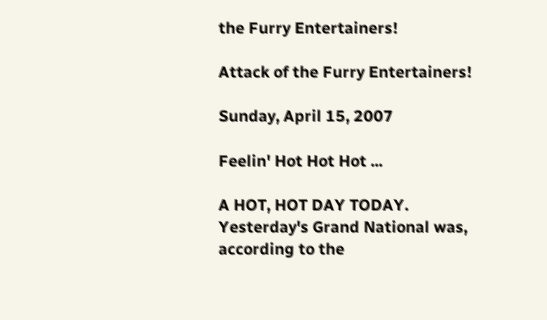the Furry Entertainers!

Attack of the Furry Entertainers!

Sunday, April 15, 2007

Feelin' Hot Hot Hot ...

A HOT, HOT DAY TODAY. Yesterday's Grand National was, according to the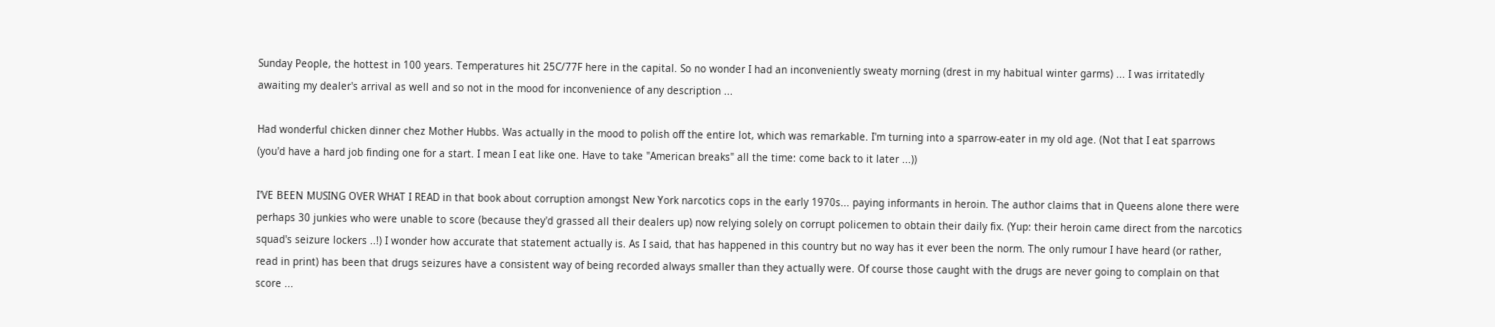Sunday People, the hottest in 100 years. Temperatures hit 25C/77F here in the capital. So no wonder I had an inconveniently sweaty morning (drest in my habitual winter garms) ... I was irritatedly awaiting my dealer's arrival as well and so not in the mood for inconvenience of any description ...

Had wonderful chicken dinner chez Mother Hubbs. Was actually in the mood to polish off the entire lot, which was remarkable. I'm turning into a sparrow-eater in my old age. (Not that I eat sparrows (you'd have a hard job finding one for a start. I mean I eat like one. Have to take "American breaks" all the time: come back to it later ...))

I'VE BEEN MUSING OVER WHAT I READ in that book about corruption amongst New York narcotics cops in the early 1970s... paying informants in heroin. The author claims that in Queens alone there were perhaps 30 junkies who were unable to score (because they'd grassed all their dealers up) now relying solely on corrupt policemen to obtain their daily fix. (Yup: their heroin came direct from the narcotics squad's seizure lockers ..!) I wonder how accurate that statement actually is. As I said, that has happened in this country but no way has it ever been the norm. The only rumour I have heard (or rather, read in print) has been that drugs seizures have a consistent way of being recorded always smaller than they actually were. Of course those caught with the drugs are never going to complain on that score ...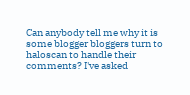Can anybody tell me why it is some blogger bloggers turn to haloscan to handle their comments? I've asked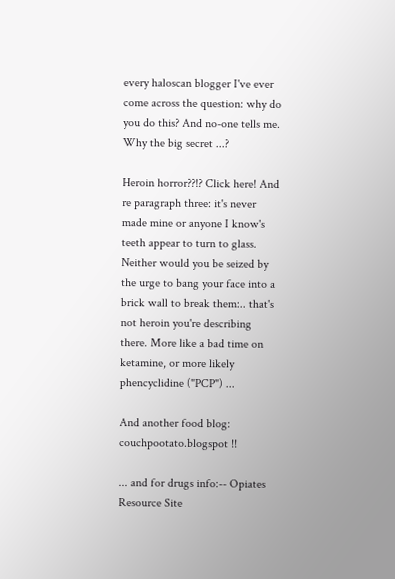every haloscan blogger I've ever come across the question: why do you do this? And no-one tells me. Why the big secret ...?

Heroin horror??!? Click here! And re paragraph three: it's never made mine or anyone I know's teeth appear to turn to glass. Neither would you be seized by the urge to bang your face into a brick wall to break them:.. that's not heroin you're describing there. More like a bad time on ketamine, or more likely phencyclidine ("PCP") ...

And another food blog: couchpootato.blogspot !!

... and for drugs info:-- Opiates Resource Site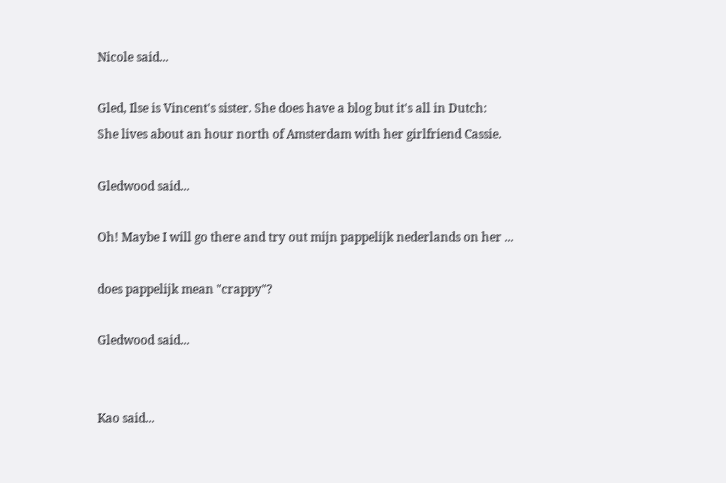Nicole said...

Gled, Ilse is Vincent's sister. She does have a blog but it's all in Dutch:
She lives about an hour north of Amsterdam with her girlfriend Cassie.

Gledwood said...

Oh! Maybe I will go there and try out mijn pappelijk nederlands on her ...

does pappelijk mean "crappy"?

Gledwood said...


Kao said...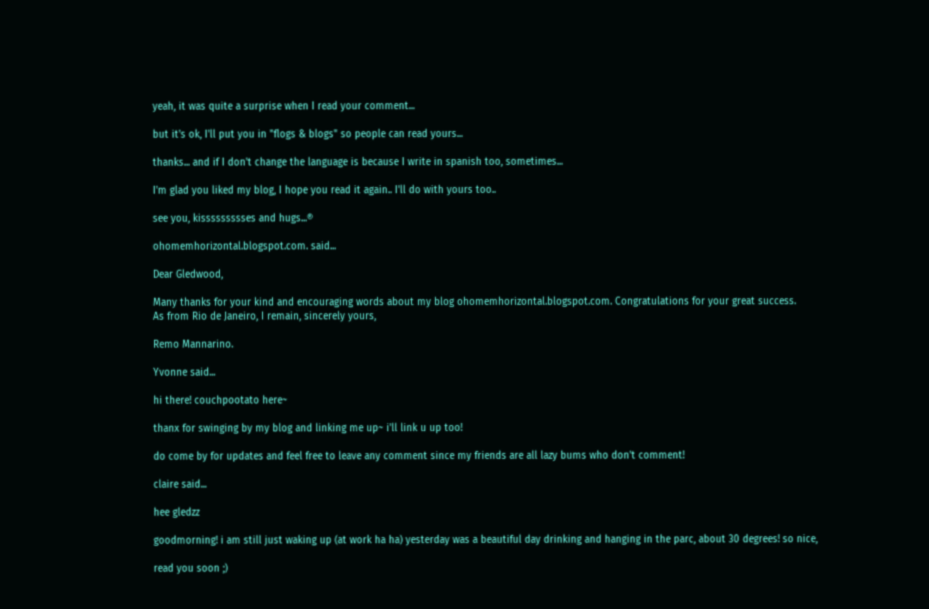yeah, it was quite a surprise when I read your comment...

but it's ok, I'll put you in "flogs & blogs" so people can read yours...

thanks... and if I don't change the language is because I write in spanish too, sometimes...

I'm glad you liked my blog, I hope you read it again.. I'll do with yours too..

see you, kissssssssses and hugs...®

ohomemhorizontal.blogspot.com. said...

Dear Gledwood,

Many thanks for your kind and encouraging words about my blog ohomemhorizontal.blogspot.com. Congratulations for your great success.
As from Rio de Janeiro, I remain, sincerely yours,

Remo Mannarino.

Yvonne said...

hi there! couchpootato here~

thanx for swinging by my blog and linking me up~ i'll link u up too!

do come by for updates and feel free to leave any comment since my friends are all lazy bums who don't comment!

claire said...

hee gledzz

goodmorning! i am still just waking up (at work ha ha) yesterday was a beautiful day drinking and hanging in the parc, about 30 degrees! so nice,

read you soon ;)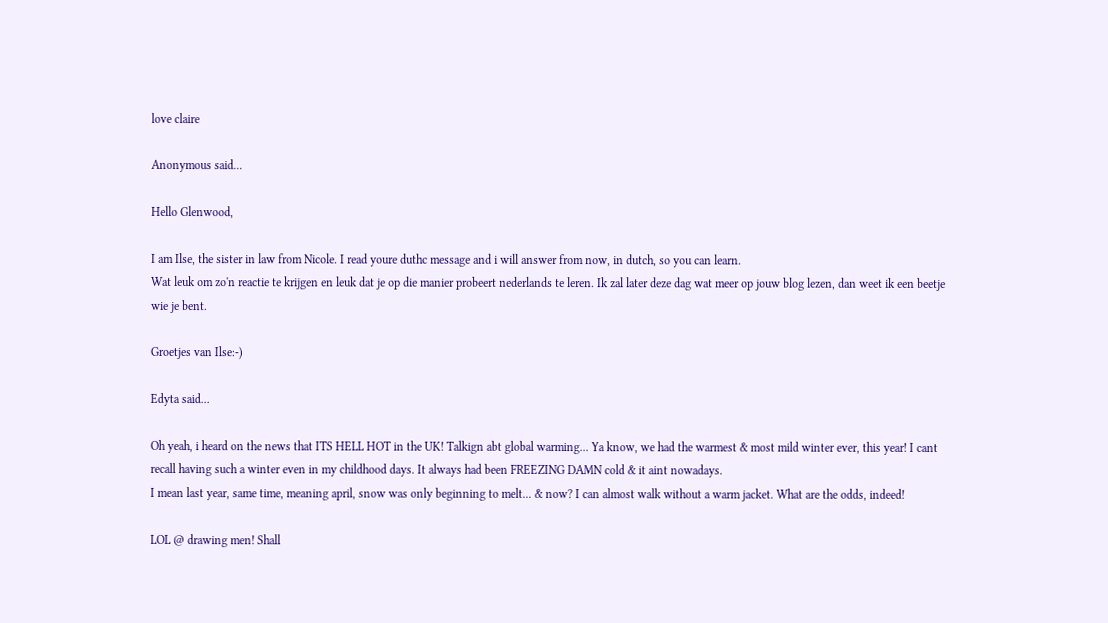love claire

Anonymous said...

Hello Glenwood,

I am Ilse, the sister in law from Nicole. I read youre duthc message and i will answer from now, in dutch, so you can learn.
Wat leuk om zo'n reactie te krijgen en leuk dat je op die manier probeert nederlands te leren. Ik zal later deze dag wat meer op jouw blog lezen, dan weet ik een beetje wie je bent.

Groetjes van Ilse:-)

Edyta said...

Oh yeah, i heard on the news that ITS HELL HOT in the UK! Talkign abt global warming... Ya know, we had the warmest & most mild winter ever, this year! I cant recall having such a winter even in my childhood days. It always had been FREEZING DAMN cold & it aint nowadays.
I mean last year, same time, meaning april, snow was only beginning to melt... & now? I can almost walk without a warm jacket. What are the odds, indeed!

LOL @ drawing men! Shall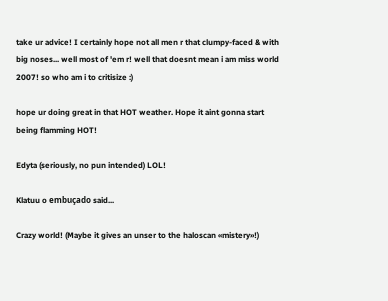take ur advice! I certainly hope not all men r that clumpy-faced & with big noses... well most of 'em r! well that doesnt mean i am miss world 2007! so who am i to critisize :)

hope ur doing great in that HOT weather. Hope it aint gonna start being flamming HOT!

Edyta (seriously, no pun intended) LOL!

Klatuu o embuçado said...

Crazy world! (Maybe it gives an unser to the haloscan «mistery»!)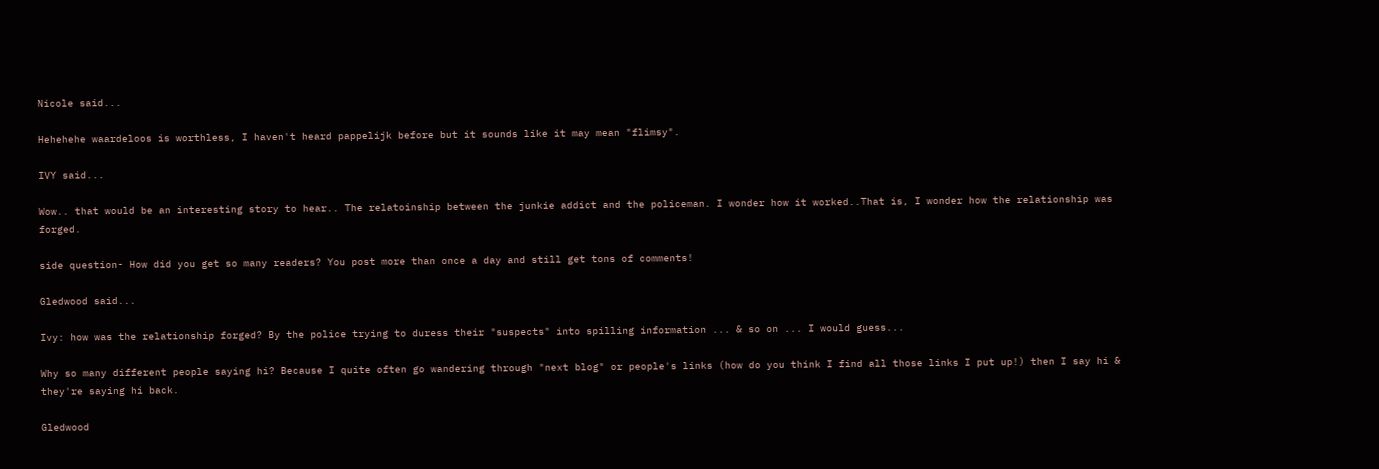Nicole said...

Hehehehe waardeloos is worthless, I haven't heard pappelijk before but it sounds like it may mean "flimsy".

IVY said...

Wow.. that would be an interesting story to hear.. The relatoinship between the junkie addict and the policeman. I wonder how it worked..That is, I wonder how the relationship was forged.

side question- How did you get so many readers? You post more than once a day and still get tons of comments!

Gledwood said...

Ivy: how was the relationship forged? By the police trying to duress their "suspects" into spilling information ... & so on ... I would guess...

Why so many different people saying hi? Because I quite often go wandering through "next blog" or people's links (how do you think I find all those links I put up!) then I say hi & they're saying hi back.

Gledwood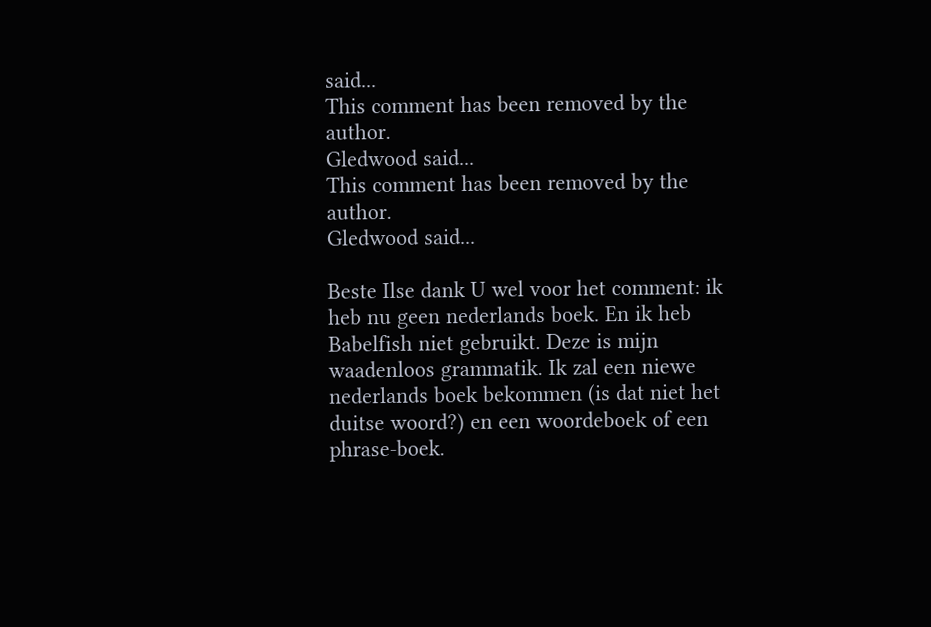said...
This comment has been removed by the author.
Gledwood said...
This comment has been removed by the author.
Gledwood said...

Beste Ilse dank U wel voor het comment: ik heb nu geen nederlands boek. En ik heb Babelfish niet gebruikt. Deze is mijn waadenloos grammatik. Ik zal een niewe nederlands boek bekommen (is dat niet het duitse woord?) en een woordeboek of een phrase-boek.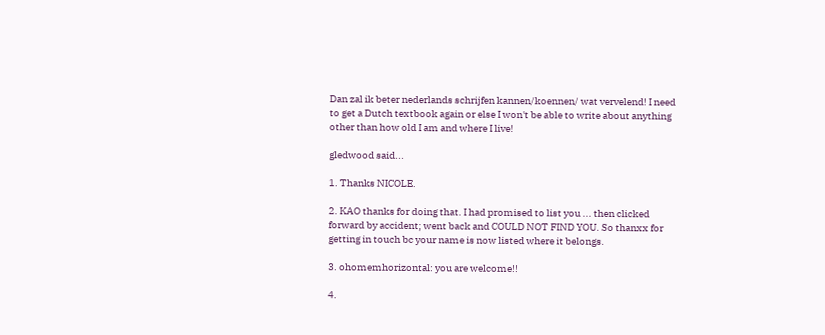Dan zal ik beter nederlands schrijfen kannen/koennen/ wat vervelend! I need to get a Dutch textbook again or else I won't be able to write about anything other than how old I am and where I live!

gledwood said...

1. Thanks NICOLE.

2. KAO thanks for doing that. I had promised to list you ... then clicked forward by accident; went back and COULD NOT FIND YOU. So thanxx for getting in touch bc your name is now listed where it belongs.

3. ohomemhorizontal: you are welcome!!

4.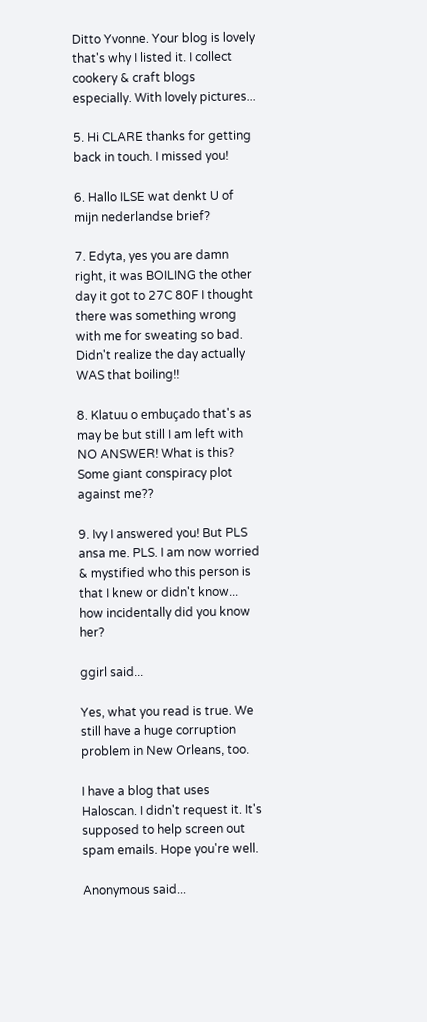Ditto Yvonne. Your blog is lovely that's why I listed it. I collect cookery & craft blogs especially. With lovely pictures...

5. Hi CLARE thanks for getting back in touch. I missed you!

6. Hallo ILSE wat denkt U of mijn nederlandse brief?

7. Edyta, yes you are damn right, it was BOILING the other day it got to 27C 80F I thought there was something wrong with me for sweating so bad. Didn't realize the day actually WAS that boiling!!

8. Klatuu o embuçado that's as may be but still I am left with NO ANSWER! What is this? Some giant conspiracy plot against me??

9. Ivy I answered you! But PLS ansa me. PLS. I am now worried & mystified who this person is that I knew or didn't know... how incidentally did you know her?

ggirl said...

Yes, what you read is true. We still have a huge corruption problem in New Orleans, too.

I have a blog that uses Haloscan. I didn't request it. It's supposed to help screen out spam emails. Hope you're well.

Anonymous said...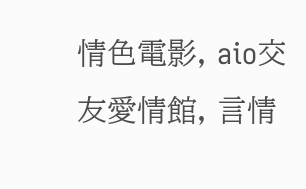情色電影, aio交友愛情館, 言情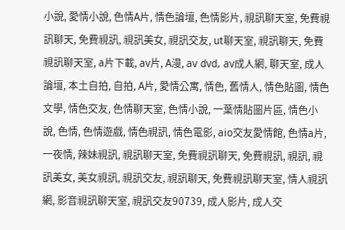小說, 愛情小說, 色情A片, 情色論壇, 色情影片, 視訊聊天室, 免費視訊聊天, 免費視訊, 視訊美女, 視訊交友, ut聊天室, 視訊聊天, 免費視訊聊天室, a片下載, av片, A漫, av dvd, av成人網, 聊天室, 成人論壇, 本土自拍, 自拍, A片, 愛情公寓, 情色, 舊情人, 情色貼圖, 情色文學, 情色交友, 色情聊天室, 色情小說, 一葉情貼圖片區, 情色小說, 色情, 色情遊戲, 情色視訊, 情色電影, aio交友愛情館, 色情a片, 一夜情, 辣妹視訊, 視訊聊天室, 免費視訊聊天, 免費視訊, 視訊, 視訊美女, 美女視訊, 視訊交友, 視訊聊天, 免費視訊聊天室, 情人視訊網, 影音視訊聊天室, 視訊交友90739, 成人影片, 成人交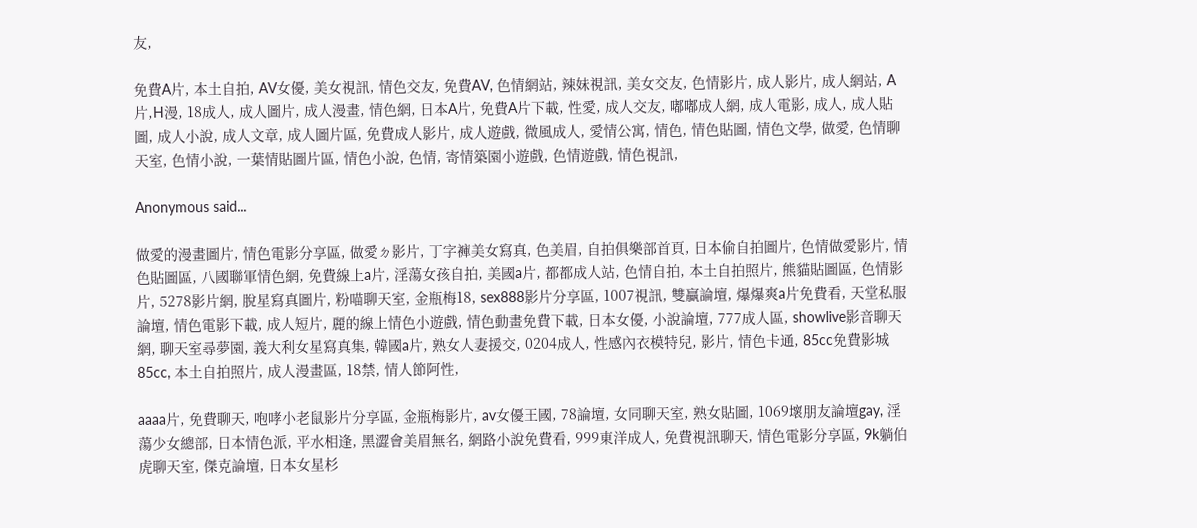友,

免費A片, 本土自拍, AV女優, 美女視訊, 情色交友, 免費AV, 色情網站, 辣妹視訊, 美女交友, 色情影片, 成人影片, 成人網站, A片,H漫, 18成人, 成人圖片, 成人漫畫, 情色網, 日本A片, 免費A片下載, 性愛, 成人交友, 嘟嘟成人網, 成人電影, 成人, 成人貼圖, 成人小說, 成人文章, 成人圖片區, 免費成人影片, 成人遊戲, 微風成人, 愛情公寓, 情色, 情色貼圖, 情色文學, 做愛, 色情聊天室, 色情小說, 一葉情貼圖片區, 情色小說, 色情, 寄情築園小遊戲, 色情遊戲, 情色視訊,

Anonymous said...

做愛的漫畫圖片, 情色電影分享區, 做愛ㄉ影片, 丁字褲美女寫真, 色美眉, 自拍俱樂部首頁, 日本偷自拍圖片, 色情做愛影片, 情色貼圖區, 八國聯軍情色網, 免費線上a片, 淫蕩女孩自拍, 美國a片, 都都成人站, 色情自拍, 本土自拍照片, 熊貓貼圖區, 色情影片, 5278影片網, 脫星寫真圖片, 粉喵聊天室, 金瓶梅18, sex888影片分享區, 1007視訊, 雙贏論壇, 爆爆爽a片免費看, 天堂私服論壇, 情色電影下載, 成人短片, 麗的線上情色小遊戲, 情色動畫免費下載, 日本女優, 小說論壇, 777成人區, showlive影音聊天網, 聊天室尋夢園, 義大利女星寫真集, 韓國a片, 熟女人妻援交, 0204成人, 性感內衣模特兒, 影片, 情色卡通, 85cc免費影城85cc, 本土自拍照片, 成人漫畫區, 18禁, 情人節阿性,

aaaa片, 免費聊天, 咆哮小老鼠影片分享區, 金瓶梅影片, av女優王國, 78論壇, 女同聊天室, 熟女貼圖, 1069壞朋友論壇gay, 淫蕩少女總部, 日本情色派, 平水相逢, 黑澀會美眉無名, 網路小說免費看, 999東洋成人, 免費視訊聊天, 情色電影分享區, 9k躺伯虎聊天室, 傑克論壇, 日本女星杉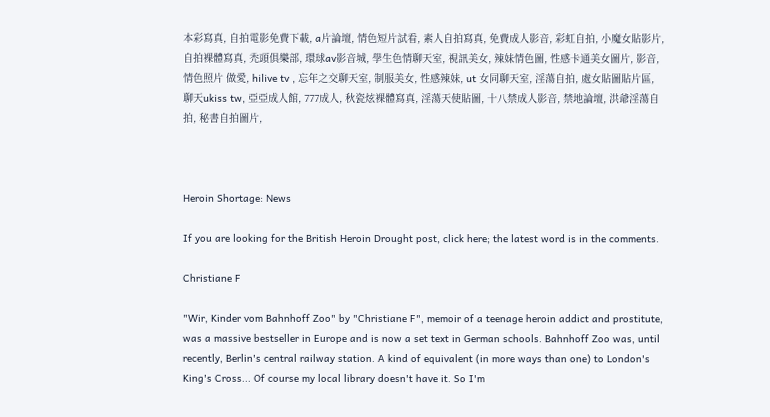本彩寫真, 自拍電影免費下載, a片論壇, 情色短片試看, 素人自拍寫真, 免費成人影音, 彩虹自拍, 小魔女貼影片, 自拍裸體寫真, 禿頭俱樂部, 環球av影音城, 學生色情聊天室, 視訊美女, 辣妹情色圖, 性感卡通美女圖片, 影音, 情色照片 做愛, hilive tv , 忘年之交聊天室, 制服美女, 性感辣妹, ut 女同聊天室, 淫蕩自拍, 處女貼圖貼片區, 聊天ukiss tw, 亞亞成人館, 777成人, 秋瓷炫裸體寫真, 淫蕩天使貼圖, 十八禁成人影音, 禁地論壇, 洪爺淫蕩自拍, 秘書自拍圖片,



Heroin Shortage: News

If you are looking for the British Heroin Drought post, click here; the latest word is in the comments.

Christiane F

"Wir, Kinder vom Bahnhoff Zoo" by "Christiane F", memoir of a teenage heroin addict and prostitute, was a massive bestseller in Europe and is now a set text in German schools. Bahnhoff Zoo was, until recently, Berlin's central railway station. A kind of equivalent (in more ways than one) to London's King's Cross... Of course my local library doesn't have it. So I'm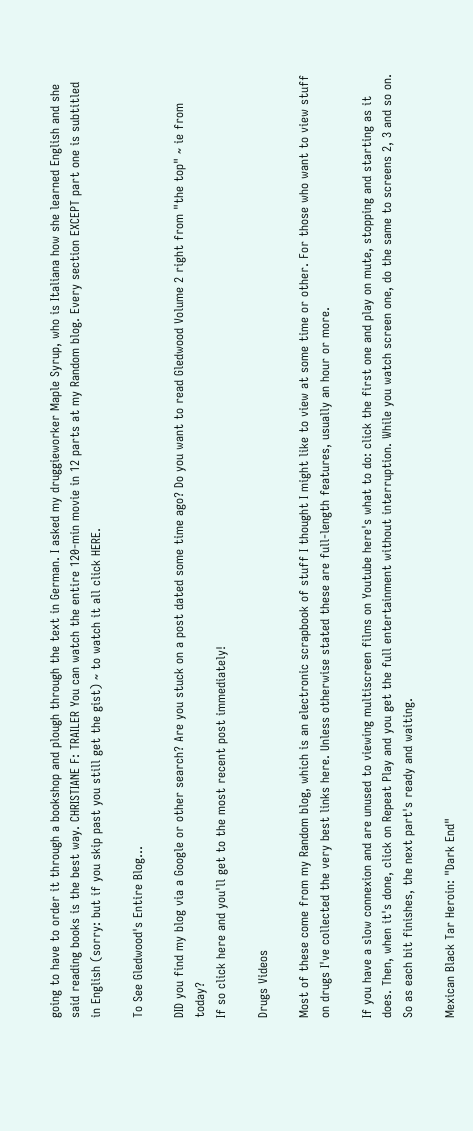going to have to order it through a bookshop and plough through the text in German. I asked my druggieworker Maple Syrup, who is Italiana how she learned English and she said reading books is the best way. CHRISTIANE F: TRAILER You can watch the entire 120-min movie in 12 parts at my Random blog. Every section EXCEPT part one is subtitled in English (sorry: but if you skip past you still get the gist) ~ to watch it all click HERE.

To See Gledwood's Entire Blog...

DID you find my blog via a Google or other search? Are you stuck on a post dated some time ago? Do you want to read Gledwood Volume 2 right from "the top" ~ ie from today?
If so click here and you'll get to the most recent post immediately!

Drugs Videos

Most of these come from my Random blog, which is an electronic scrapbook of stuff I thought I might like to view at some time or other. For those who want to view stuff on drugs I've collected the very best links here. Unless otherwise stated these are full-length features, usually an hour or more.

If you have a slow connexion and are unused to viewing multiscreen films on Youtube here's what to do: click the first one and play on mute, stopping and starting as it does. Then, when it's done, click on Repeat Play and you get the full entertainment without interruption. While you watch screen one, do the same to screens 2, 3 and so on. So as each bit finishes, the next part's ready and waiting.

Mexican Black Tar Heroin: "Dark End"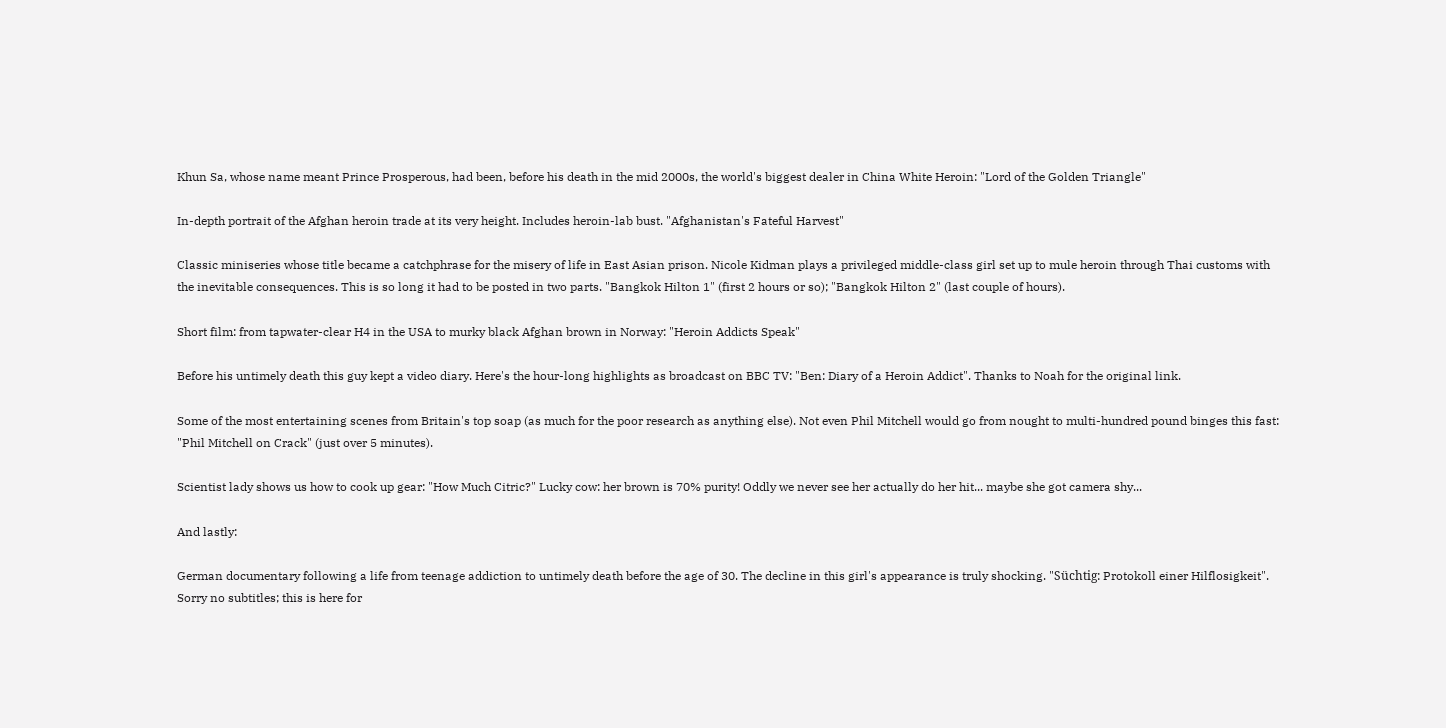Khun Sa, whose name meant Prince Prosperous, had been, before his death in the mid 2000s, the world's biggest dealer in China White Heroin: "Lord of the Golden Triangle"

In-depth portrait of the Afghan heroin trade at its very height. Includes heroin-lab bust. "Afghanistan's Fateful Harvest"

Classic miniseries whose title became a catchphrase for the misery of life in East Asian prison. Nicole Kidman plays a privileged middle-class girl set up to mule heroin through Thai customs with the inevitable consequences. This is so long it had to be posted in two parts. "Bangkok Hilton 1" (first 2 hours or so); "Bangkok Hilton 2" (last couple of hours).

Short film: from tapwater-clear H4 in the USA to murky black Afghan brown in Norway: "Heroin Addicts Speak"

Before his untimely death this guy kept a video diary. Here's the hour-long highlights as broadcast on BBC TV: "Ben: Diary of a Heroin Addict". Thanks to Noah for the original link.

Some of the most entertaining scenes from Britain's top soap (as much for the poor research as anything else). Not even Phil Mitchell would go from nought to multi-hundred pound binges this fast: "Phil Mitchell on Crack" (just over 5 minutes).

Scientist lady shows us how to cook up gear: "How Much Citric?" Lucky cow: her brown is 70% purity! Oddly we never see her actually do her hit... maybe she got camera shy...

And lastly:

German documentary following a life from teenage addiction to untimely death before the age of 30. The decline in this girl's appearance is truly shocking. "Süchtig: Protokoll einer Hilflosigkeit". Sorry no subtitles; this is here for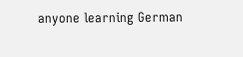anyone learning German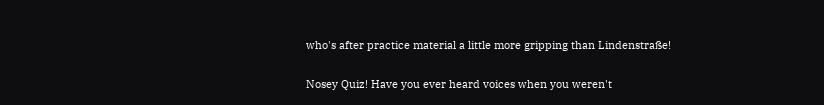who's after practice material a little more gripping than Lindenstraße!

Nosey Quiz! Have you ever heard voices when you weren't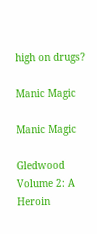high on drugs?

Manic Magic

Manic Magic

Gledwood Volume 2: A Heroin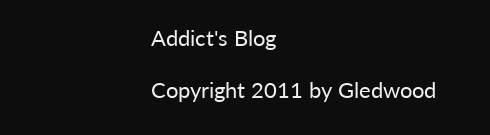Addict's Blog

Copyright 2011 by Gledwood